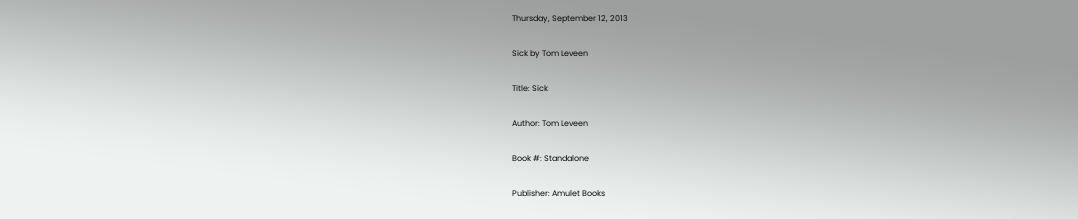Thursday, September 12, 2013

Sick by Tom Leveen

Title: Sick

Author: Tom Leveen

Book #: Standalone

Publisher: Amulet Books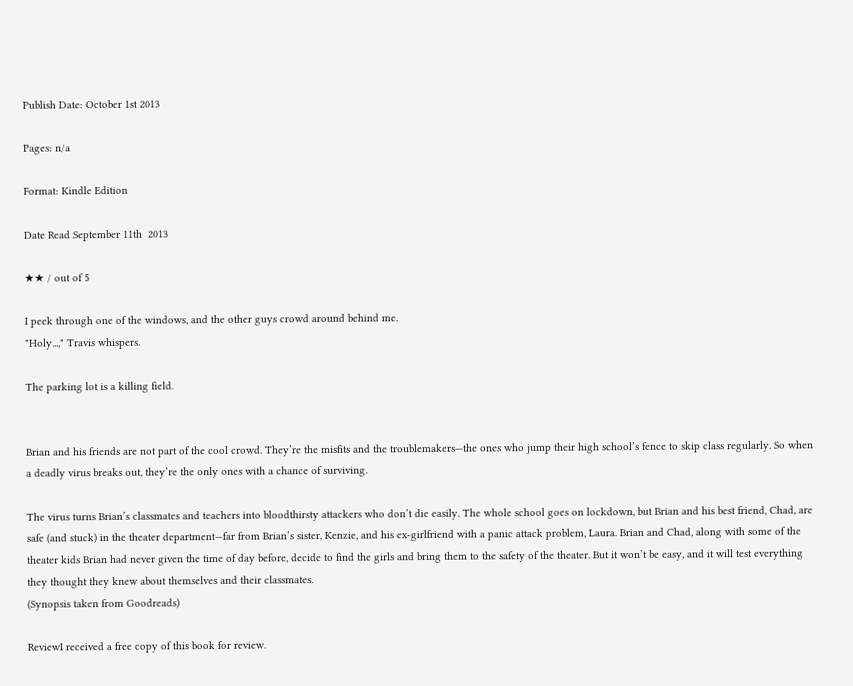Publish Date: October 1st 2013

Pages: n/a

Format: Kindle Edition

Date Read September 11th  2013

★★ / out of 5

I peek through one of the windows, and the other guys crowd around behind me.
"Holy...," Travis whispers.

The parking lot is a killing field.


Brian and his friends are not part of the cool crowd. They’re the misfits and the troublemakers—the ones who jump their high school’s fence to skip class regularly. So when a deadly virus breaks out, they’re the only ones with a chance of surviving.

The virus turns Brian’s classmates and teachers into bloodthirsty attackers who don’t die easily. The whole school goes on lockdown, but Brian and his best friend, Chad, are safe (and stuck) in the theater department—far from Brian’s sister, Kenzie, and his ex-girlfriend with a panic attack problem, Laura. Brian and Chad, along with some of the theater kids Brian had never given the time of day before, decide to find the girls and bring them to the safety of the theater. But it won’t be easy, and it will test everything they thought they knew about themselves and their classmates.
(Synopsis taken from Goodreads)

ReviewI received a free copy of this book for review.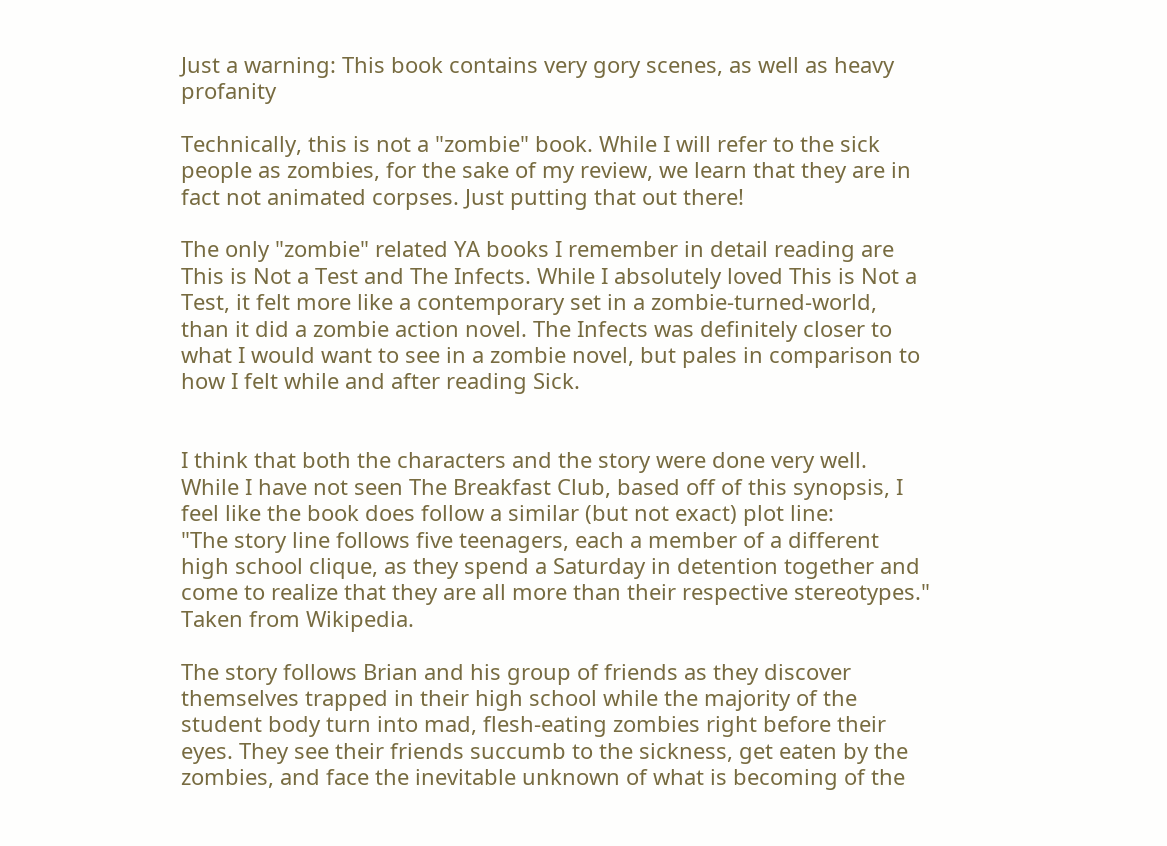Just a warning: This book contains very gory scenes, as well as heavy profanity

Technically, this is not a "zombie" book. While I will refer to the sick people as zombies, for the sake of my review, we learn that they are in fact not animated corpses. Just putting that out there!

The only "zombie" related YA books I remember in detail reading are This is Not a Test and The Infects. While I absolutely loved This is Not a Test, it felt more like a contemporary set in a zombie-turned-world, than it did a zombie action novel. The Infects was definitely closer to what I would want to see in a zombie novel, but pales in comparison to how I felt while and after reading Sick.


I think that both the characters and the story were done very well. While I have not seen The Breakfast Club, based off of this synopsis, I feel like the book does follow a similar (but not exact) plot line:
"The story line follows five teenagers, each a member of a different high school clique, as they spend a Saturday in detention together and come to realize that they are all more than their respective stereotypes." Taken from Wikipedia.

The story follows Brian and his group of friends as they discover themselves trapped in their high school while the majority of the student body turn into mad, flesh-eating zombies right before their eyes. They see their friends succumb to the sickness, get eaten by the zombies, and face the inevitable unknown of what is becoming of the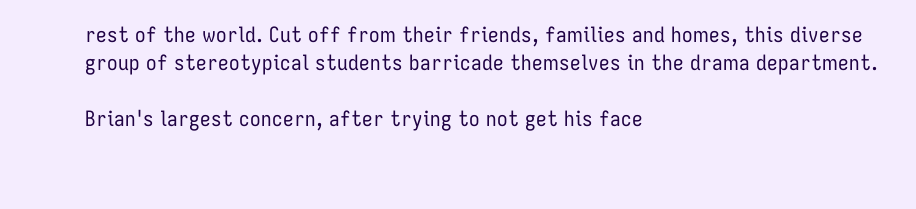rest of the world. Cut off from their friends, families and homes, this diverse group of stereotypical students barricade themselves in the drama department.

Brian's largest concern, after trying to not get his face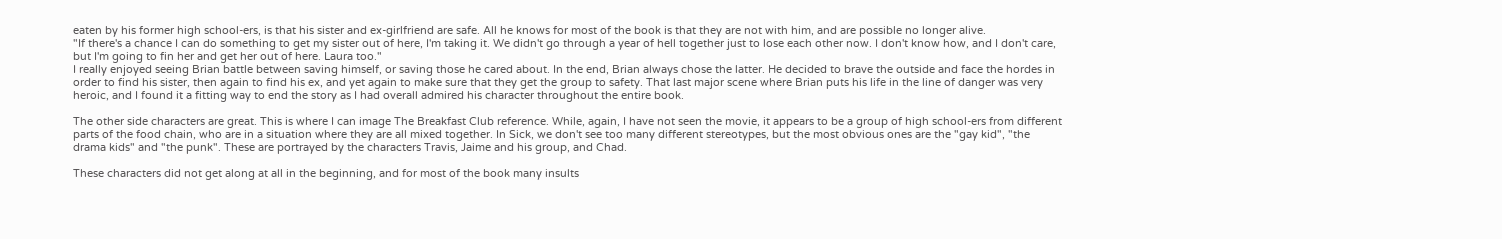eaten by his former high school-ers, is that his sister and ex-girlfriend are safe. All he knows for most of the book is that they are not with him, and are possible no longer alive.
"If there's a chance I can do something to get my sister out of here, I'm taking it. We didn't go through a year of hell together just to lose each other now. I don't know how, and I don't care, but I'm going to fin her and get her out of here. Laura too."
I really enjoyed seeing Brian battle between saving himself, or saving those he cared about. In the end, Brian always chose the latter. He decided to brave the outside and face the hordes in order to find his sister, then again to find his ex, and yet again to make sure that they get the group to safety. That last major scene where Brian puts his life in the line of danger was very heroic, and I found it a fitting way to end the story as I had overall admired his character throughout the entire book.

The other side characters are great. This is where I can image The Breakfast Club reference. While, again, I have not seen the movie, it appears to be a group of high school-ers from different parts of the food chain, who are in a situation where they are all mixed together. In Sick, we don't see too many different stereotypes, but the most obvious ones are the "gay kid", "the drama kids" and "the punk". These are portrayed by the characters Travis, Jaime and his group, and Chad.

These characters did not get along at all in the beginning, and for most of the book many insults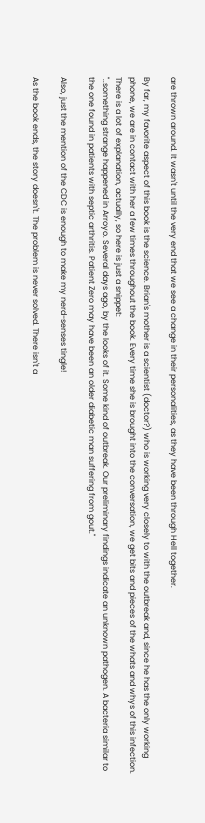are thrown around. It wasn't until the very end that we see a change in their personalities, as they have been through Hell together.

By far, my favorite aspect of this book is the science. Brian's mother is a scientist (doctor?) who is working very closely to with the outbreak and, since he has the only working phone, we are in contact with her a few times throughout the book. Every time she is brought into the conversation, we get bits and pieces of the whats and whys of this infection. There is a lot of explanation, actually, so here is just a snippet:
"..something strange happened in Arroyo. Several days ago, by the looks of it. Some kind of outbreak. Our preliminary findings indicate an unknown pathogen. A bacteria similar to the one found in patients with septic arthritis. Patient Zero may have been an older diabetic man suffering from gout."

Also, just the mention of the CDC is enough to make my nerd-senses tingle!

As the book ends, the story doesn't. The problem is never solved. There isn't a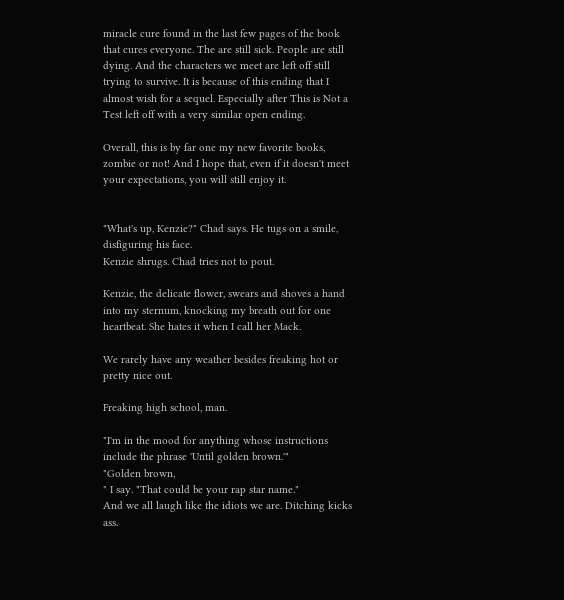miracle cure found in the last few pages of the book that cures everyone. The are still sick. People are still dying. And the characters we meet are left off still trying to survive. It is because of this ending that I almost wish for a sequel. Especially after This is Not a Test left off with a very similar open ending.

Overall, this is by far one my new favorite books, zombie or not! And I hope that, even if it doesn't meet your expectations, you will still enjoy it.


"What's up, Kenzie?" Chad says. He tugs on a smile, disfiguring his face.
Kenzie shrugs. Chad tries not to pout.

Kenzie, the delicate flower, swears and shoves a hand into my sternum, knocking my breath out for one heartbeat. She hates it when I call her Mack.

We rarely have any weather besides freaking hot or pretty nice out.

Freaking high school, man.

"I'm in the mood for anything whose instructions include the phrase 'Until golden brown.'"
"Golden brown,
" I say. "That could be your rap star name."
And we all laugh like the idiots we are. Ditching kicks ass.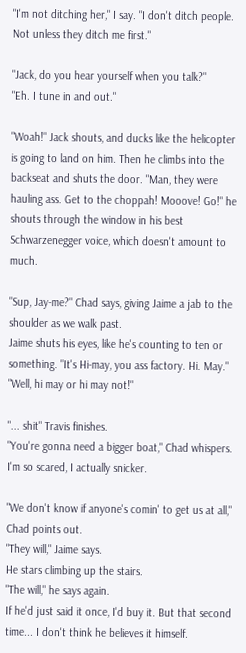"I'm not ditching her," I say. "I don't ditch people. Not unless they ditch me first."

"Jack, do you hear yourself when you talk?"
"Eh. I tune in and out."

"Woah!" Jack shouts, and ducks like the helicopter is going to land on him. Then he climbs into the backseat and shuts the door. "Man, they were hauling ass. Get to the choppah! Mooove! Go!" he shouts through the window in his best Schwarzenegger voice, which doesn't amount to much.

"Sup, Jay-me?" Chad says, giving Jaime a jab to the shoulder as we walk past.
Jaime shuts his eyes, like he's counting to ten or something. "It's Hi-may, you ass factory. Hi. May."
"Well, hi may or hi may not!"

"... shit" Travis finishes.
"You're gonna need a bigger boat," Chad whispers. I'm so scared, I actually snicker.

"We don't know if anyone's comin' to get us at all," Chad points out.
"They will," Jaime says.
He stars climbing up the stairs.
"The will," he says again.
If he'd just said it once, I'd buy it. But that second time... I don't think he believes it himself.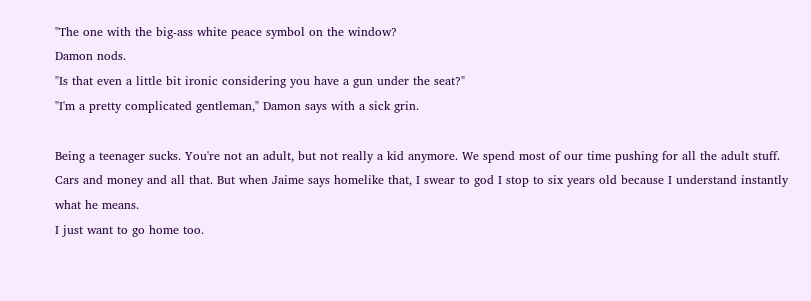"The one with the big-ass white peace symbol on the window?
Damon nods.
"Is that even a little bit ironic considering you have a gun under the seat?"
"I'm a pretty complicated gentleman," Damon says with a sick grin.

Being a teenager sucks. You're not an adult, but not really a kid anymore. We spend most of our time pushing for all the adult stuff. Cars and money and all that. But when Jaime says homelike that, I swear to god I stop to six years old because I understand instantly what he means.
I just want to go home too.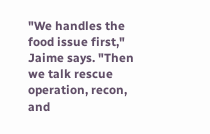"We handles the food issue first," Jaime says. "Then we talk rescue operation, recon, and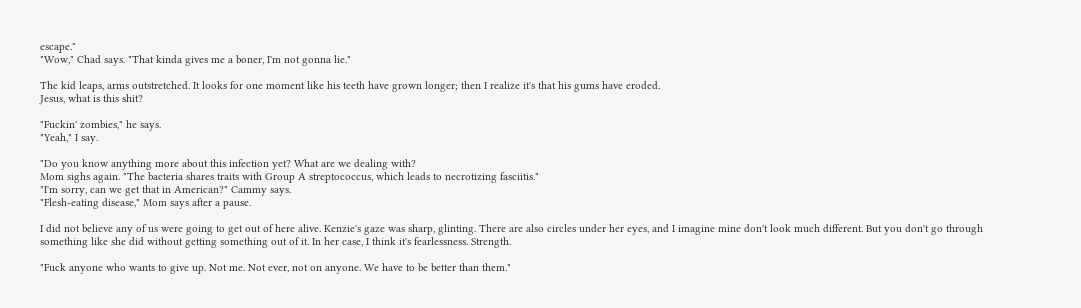escape."
"Wow," Chad says. "That kinda gives me a boner, I'm not gonna lie."

The kid leaps, arms outstretched. It looks for one moment like his teeth have grown longer; then I realize it's that his gums have eroded.
Jesus, what is this shit?

"Fuckin' zombies," he says.
"Yeah," I say.

"Do you know anything more about this infection yet? What are we dealing with?
Mom sighs again. "The bacteria shares traits with Group A streptococcus, which leads to necrotizing fasciitis."
"I'm sorry, can we get that in American?" Cammy says.
"Flesh-eating disease," Mom says after a pause.

I did not believe any of us were going to get out of here alive. Kenzie's gaze was sharp, glinting. There are also circles under her eyes, and I imagine mine don't look much different. But you don't go through something like she did without getting something out of it. In her case, I think it's fearlessness. Strength.

"Fuck anyone who wants to give up. Not me. Not ever, not on anyone. We have to be better than them."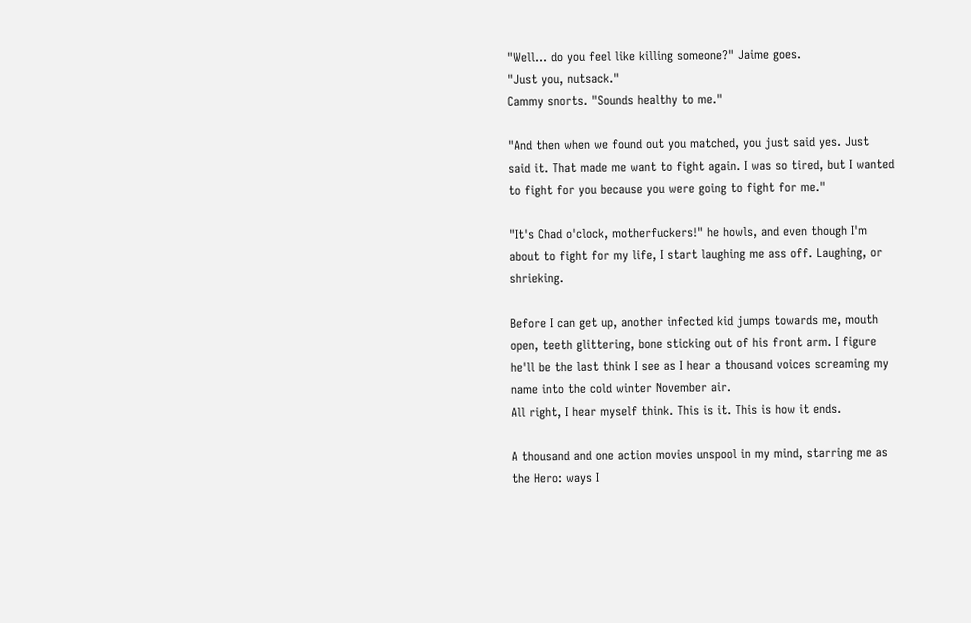"Well... do you feel like killing someone?" Jaime goes.
"Just you, nutsack."
Cammy snorts. "Sounds healthy to me."

"And then when we found out you matched, you just said yes. Just said it. That made me want to fight again. I was so tired, but I wanted to fight for you because you were going to fight for me."

"It's Chad o'clock, motherfuckers!" he howls, and even though I'm about to fight for my life, I start laughing me ass off. Laughing, or shrieking.

Before I can get up, another infected kid jumps towards me, mouth open, teeth glittering, bone sticking out of his front arm. I figure he'll be the last think I see as I hear a thousand voices screaming my name into the cold winter November air.
All right, I hear myself think. This is it. This is how it ends.

A thousand and one action movies unspool in my mind, starring me as the Hero: ways I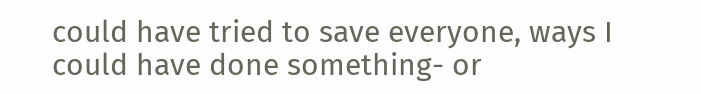could have tried to save everyone, ways I could have done something- or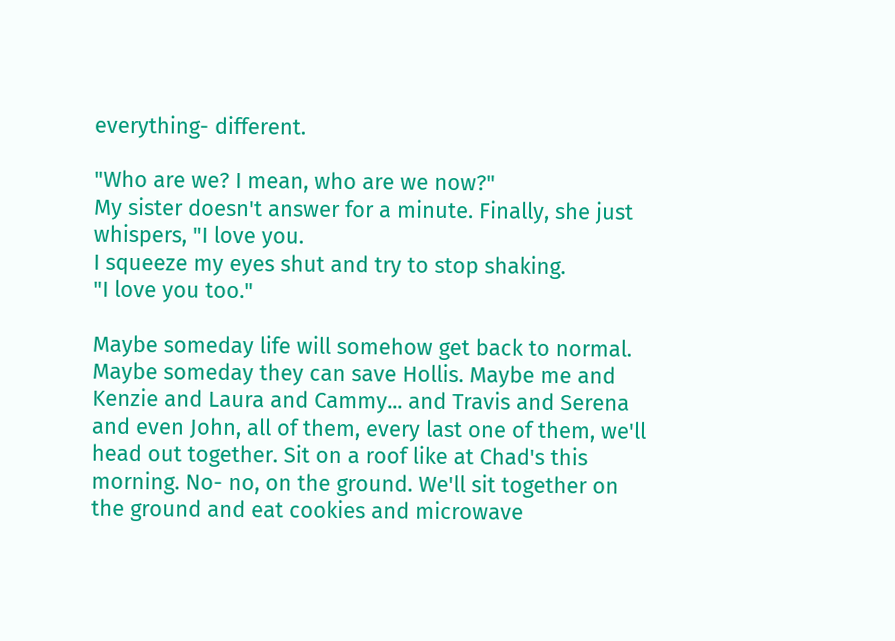everything- different.

"Who are we? I mean, who are we now?"
My sister doesn't answer for a minute. Finally, she just whispers, "I love you.
I squeeze my eyes shut and try to stop shaking.
"I love you too."

Maybe someday life will somehow get back to normal. Maybe someday they can save Hollis. Maybe me and Kenzie and Laura and Cammy... and Travis and Serena and even John, all of them, every last one of them, we'll head out together. Sit on a roof like at Chad's this morning. No- no, on the ground. We'll sit together on the ground and eat cookies and microwave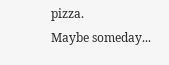pizza.
Maybe someday...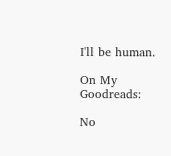I'll be human.

On My Goodreads:

No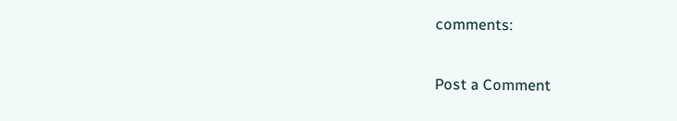comments:

Post a Comment